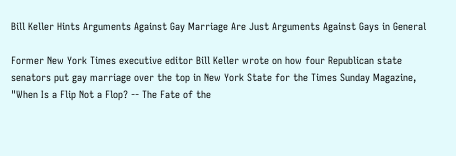Bill Keller Hints Arguments Against Gay Marriage Are Just Arguments Against Gays in General

Former New York Times executive editor Bill Keller wrote on how four Republican state senators put gay marriage over the top in New York State for the Times Sunday Magazine, "When Is a Flip Not a Flop? -- The Fate of the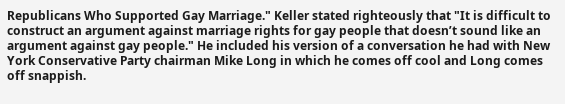Republicans Who Supported Gay Marriage." Keller stated righteously that "It is difficult to construct an argument against marriage rights for gay people that doesn’t sound like an argument against gay people." He included his version of a conversation he had with New York Conservative Party chairman Mike Long in which he comes off cool and Long comes off snappish.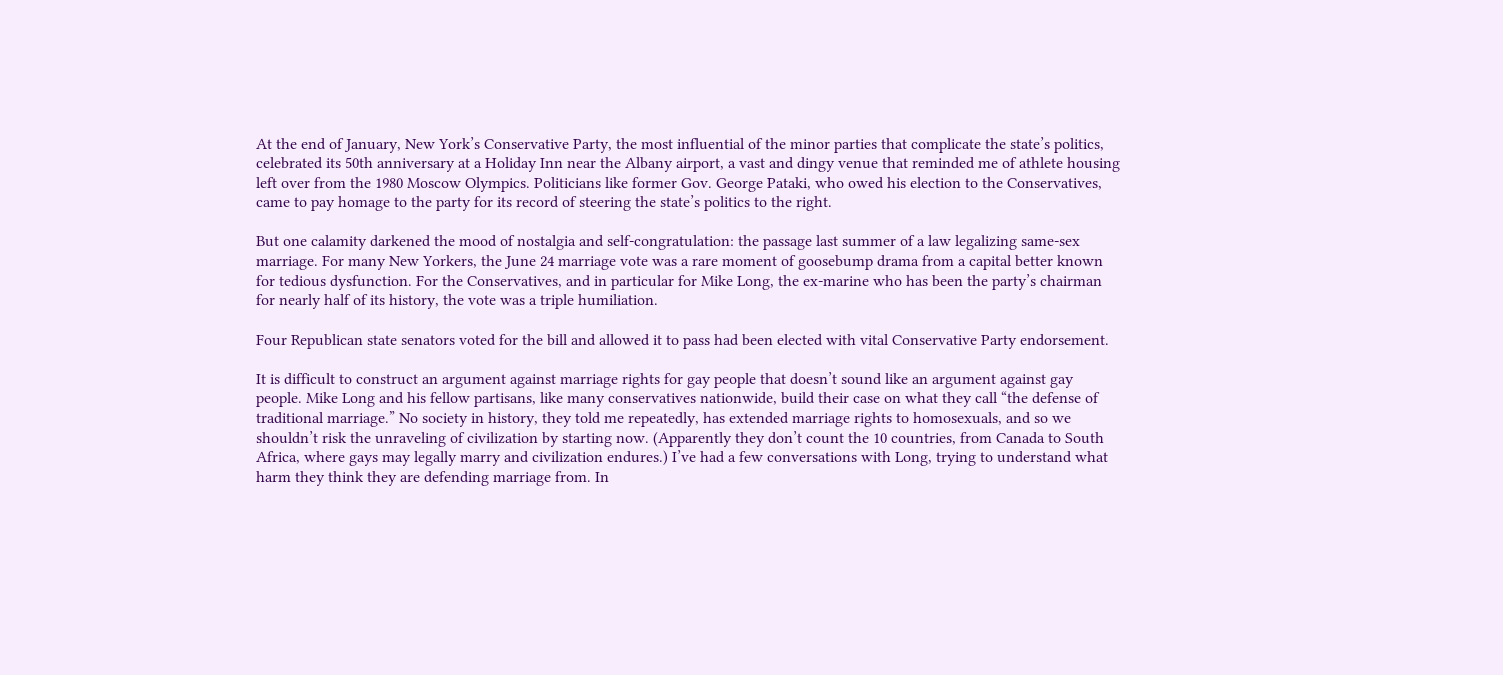At the end of January, New York’s Conservative Party, the most influential of the minor parties that complicate the state’s politics, celebrated its 50th anniversary at a Holiday Inn near the Albany airport, a vast and dingy venue that reminded me of athlete housing left over from the 1980 Moscow Olympics. Politicians like former Gov. George Pataki, who owed his election to the Conservatives, came to pay homage to the party for its record of steering the state’s politics to the right.

But one calamity darkened the mood of nostalgia and self-congratulation: the passage last summer of a law legalizing same-sex marriage. For many New Yorkers, the June 24 marriage vote was a rare moment of goosebump drama from a capital better known for tedious dysfunction. For the Conservatives, and in particular for Mike Long, the ex-marine who has been the party’s chairman for nearly half of its history, the vote was a triple humiliation.

Four Republican state senators voted for the bill and allowed it to pass had been elected with vital Conservative Party endorsement.

It is difficult to construct an argument against marriage rights for gay people that doesn’t sound like an argument against gay people. Mike Long and his fellow partisans, like many conservatives nationwide, build their case on what they call “the defense of traditional marriage.” No society in history, they told me repeatedly, has extended marriage rights to homosexuals, and so we shouldn’t risk the unraveling of civilization by starting now. (Apparently they don’t count the 10 countries, from Canada to South Africa, where gays may legally marry and civilization endures.) I’ve had a few conversations with Long, trying to understand what harm they think they are defending marriage from. In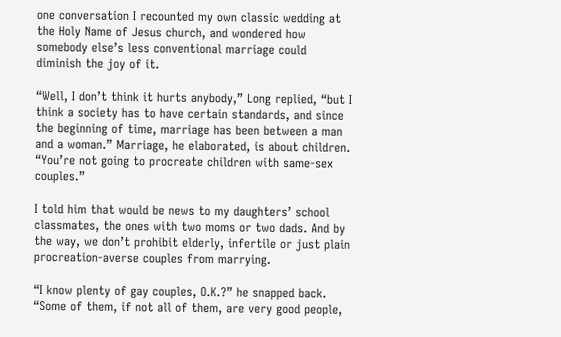one conversation I recounted my own classic wedding at the Holy Name of Jesus church, and wondered how somebody else’s less conventional marriage could diminish the joy of it.

“Well, I don’t think it hurts anybody,” Long replied, “but I think a society has to have certain standards, and since the beginning of time, marriage has been between a man and a woman.” Marriage, he elaborated, is about children. “You’re not going to procreate children with same-sex couples.”

I told him that would be news to my daughters’ school classmates, the ones with two moms or two dads. And by the way, we don’t prohibit elderly, infertile or just plain procreation-averse couples from marrying.

“I know plenty of gay couples, O.K.?” he snapped back. “Some of them, if not all of them, are very good people,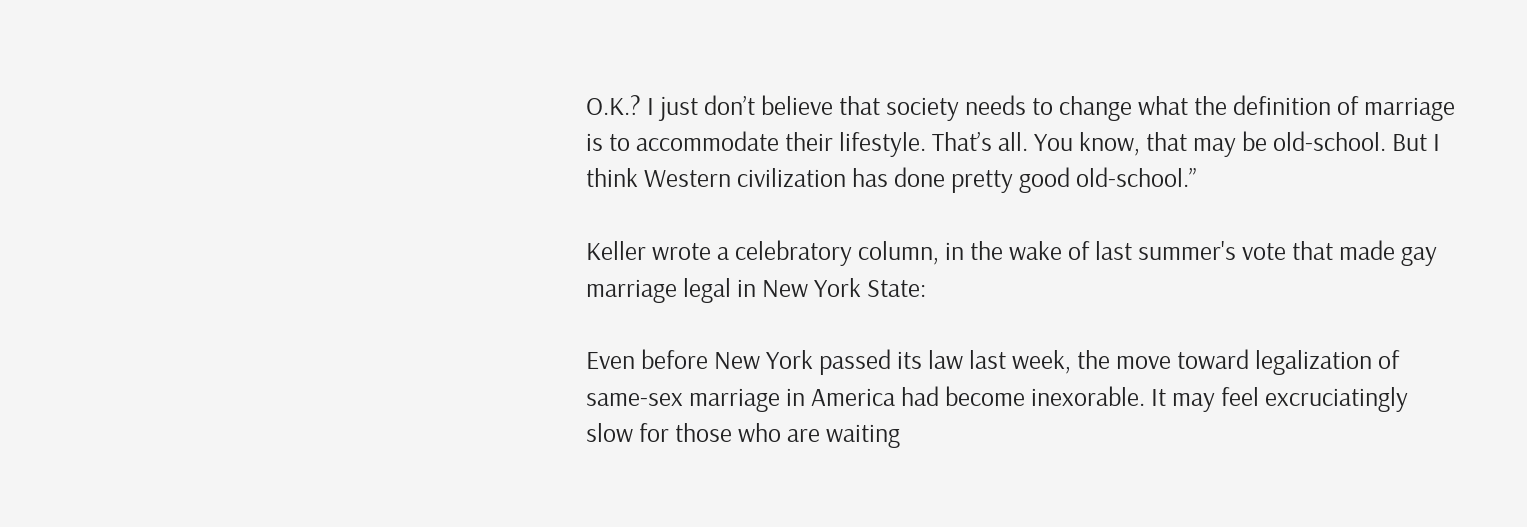O.K.? I just don’t believe that society needs to change what the definition of marriage is to accommodate their lifestyle. That’s all. You know, that may be old-school. But I think Western civilization has done pretty good old-school.”

Keller wrote a celebratory column, in the wake of last summer's vote that made gay marriage legal in New York State:

Even before New York passed its law last week, the move toward legalization of same-sex marriage in America had become inexorable. It may feel excruciatingly slow for those who are waiting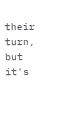their turn, but it's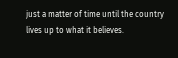just a matter of time until the country lives up to what it believes.